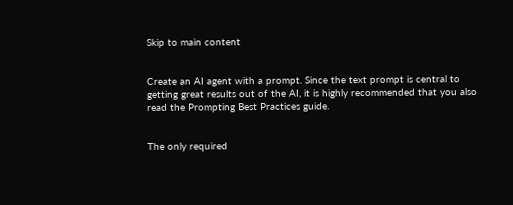Skip to main content


Create an AI agent with a prompt. Since the text prompt is central to getting great results out of the AI, it is highly recommended that you also read the Prompting Best Practices guide.


The only required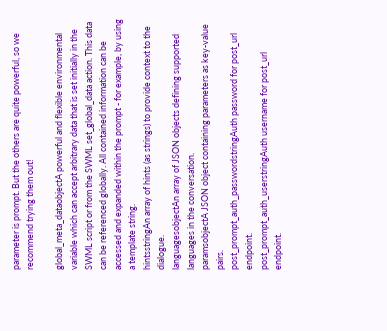parameter is prompt. But the others are quite powerful, so we recommend trying them out!

global_meta_dataobjectA powerful and flexible environmental variable which can accept arbitrary data that is set initially in the SWML script or from the SWML set_global_data action. This data can be referenced globally. All contained information can be accessed and expanded within the prompt - for example, by using a template string.
hintsstringAn array of hints (as strings) to provide context to the dialogue.
languagesobjectAn array of JSON objects defining supported languages in the conversation.
paramsobjectA JSON object containing parameters as key-value pairs.
post_prompt_auth_passwordstringAuth password for post_url endpoint.
post_prompt_auth_userstringAuth username for post_url endpoint.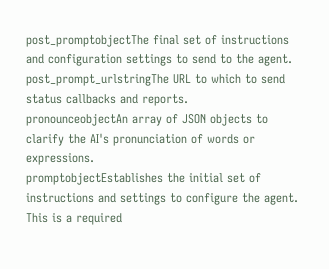post_promptobjectThe final set of instructions and configuration settings to send to the agent.
post_prompt_urlstringThe URL to which to send status callbacks and reports.
pronounceobjectAn array of JSON objects to clarify the AI's pronunciation of words or expressions.
promptobjectEstablishes the initial set of instructions and settings to configure the agent.
This is a required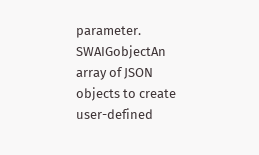parameter.
SWAIGobjectAn array of JSON objects to create user-defined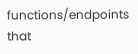functions/endpoints that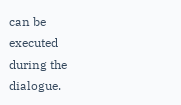can be executed during the dialogue.